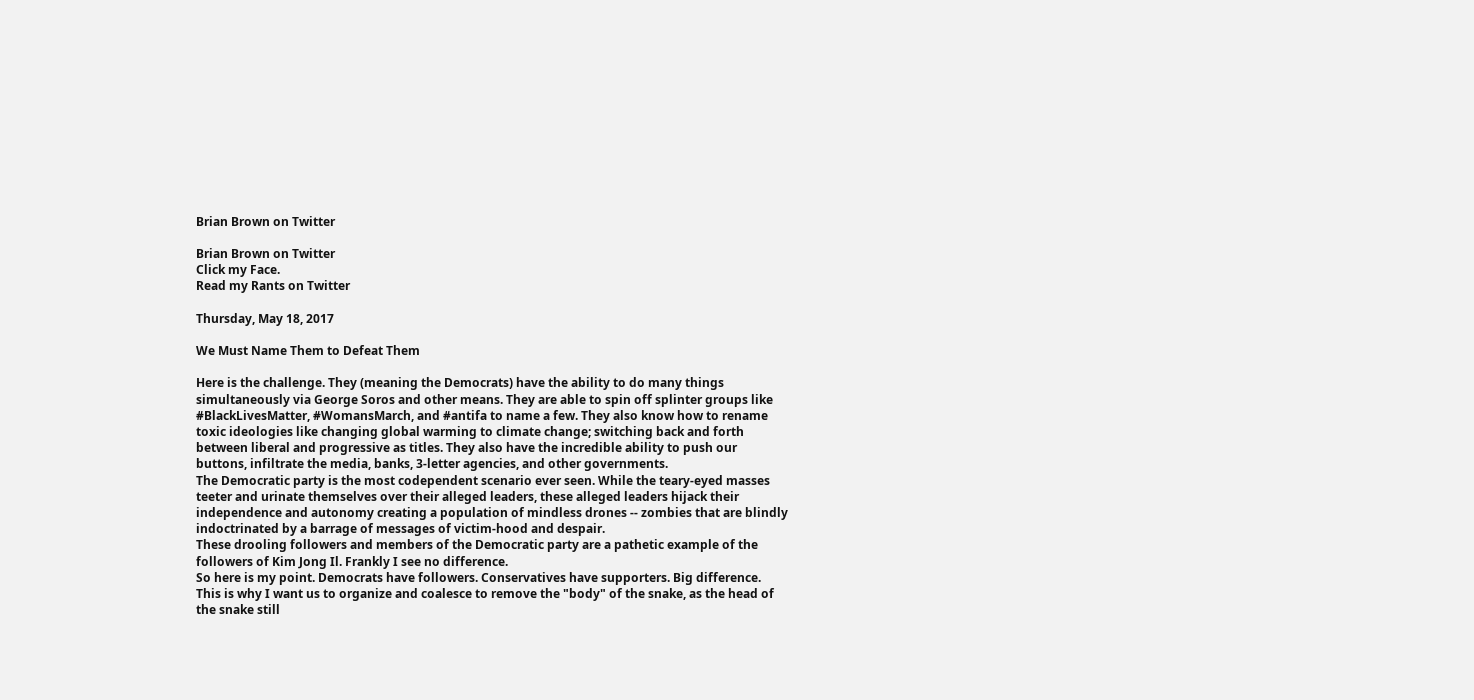Brian Brown on Twitter

Brian Brown on Twitter
Click my Face.
Read my Rants on Twitter

Thursday, May 18, 2017

We Must Name Them to Defeat Them

Here is the challenge. They (meaning the Democrats) have the ability to do many things simultaneously via George Soros and other means. They are able to spin off splinter groups like #BlackLivesMatter, #WomansMarch, and #antifa to name a few. They also know how to rename toxic ideologies like changing global warming to climate change; switching back and forth between liberal and progressive as titles. They also have the incredible ability to push our buttons, infiltrate the media, banks, 3-letter agencies, and other governments.
The Democratic party is the most codependent scenario ever seen. While the teary-eyed masses teeter and urinate themselves over their alleged leaders, these alleged leaders hijack their independence and autonomy creating a population of mindless drones -- zombies that are blindly indoctrinated by a barrage of messages of victim-hood and despair.
These drooling followers and members of the Democratic party are a pathetic example of the followers of Kim Jong Il. Frankly I see no difference.
So here is my point. Democrats have followers. Conservatives have supporters. Big difference. This is why I want us to organize and coalesce to remove the "body" of the snake, as the head of the snake still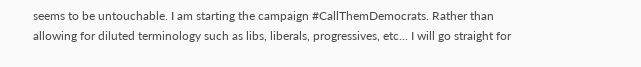seems to be untouchable. I am starting the campaign #CallThemDemocrats. Rather than allowing for diluted terminology such as libs, liberals, progressives, etc... I will go straight for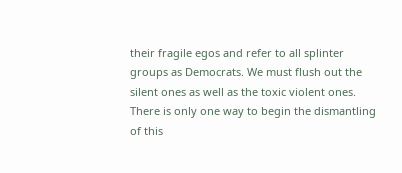their fragile egos and refer to all splinter groups as Democrats. We must flush out the silent ones as well as the toxic violent ones. There is only one way to begin the dismantling of this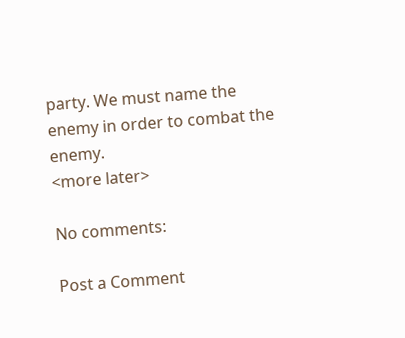party. We must name the enemy in order to combat the enemy.
<more later>

No comments:

Post a Comment